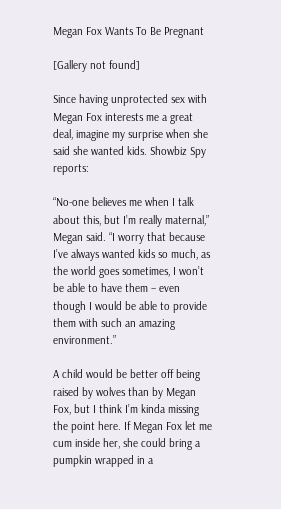Megan Fox Wants To Be Pregnant

[Gallery not found]

Since having unprotected sex with Megan Fox interests me a great deal, imagine my surprise when she said she wanted kids. Showbiz Spy reports:

“No-one believes me when I talk about this, but I’m really maternal,” Megan said. “I worry that because I’ve always wanted kids so much, as the world goes sometimes, I won’t be able to have them – even though I would be able to provide them with such an amazing environment.”

A child would be better off being raised by wolves than by Megan Fox, but I think I’m kinda missing the point here. If Megan Fox let me cum inside her, she could bring a pumpkin wrapped in a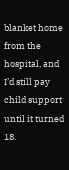blanket home from the hospital, and I’d still pay child support until it turned 18.